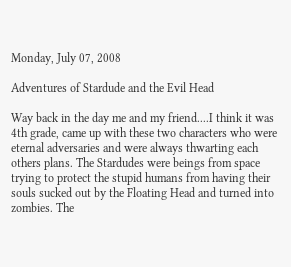Monday, July 07, 2008

Adventures of Stardude and the Evil Head

Way back in the day me and my friend....I think it was 4th grade, came up with these two characters who were eternal adversaries and were always thwarting each others plans. The Stardudes were beings from space trying to protect the stupid humans from having their souls sucked out by the Floating Head and turned into zombies. The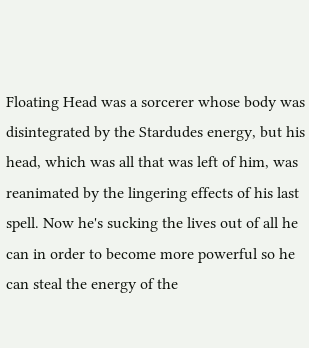Floating Head was a sorcerer whose body was disintegrated by the Stardudes energy, but his head, which was all that was left of him, was reanimated by the lingering effects of his last spell. Now he's sucking the lives out of all he can in order to become more powerful so he can steal the energy of the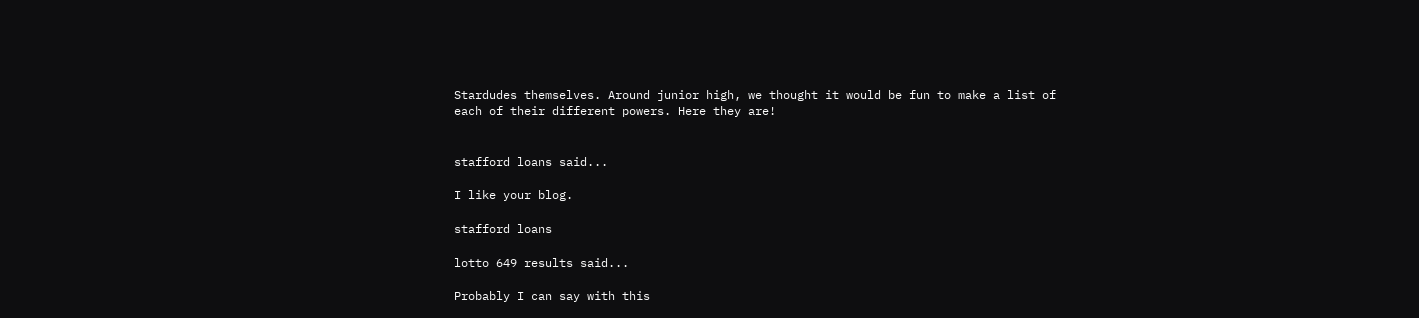Stardudes themselves. Around junior high, we thought it would be fun to make a list of each of their different powers. Here they are!


stafford loans said...

I like your blog.

stafford loans

lotto 649 results said...

Probably I can say with this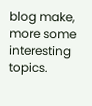blog make, more some interesting topics.